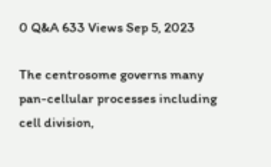0 Q&A 633 Views Sep 5, 2023

The centrosome governs many pan-cellular processes including cell division,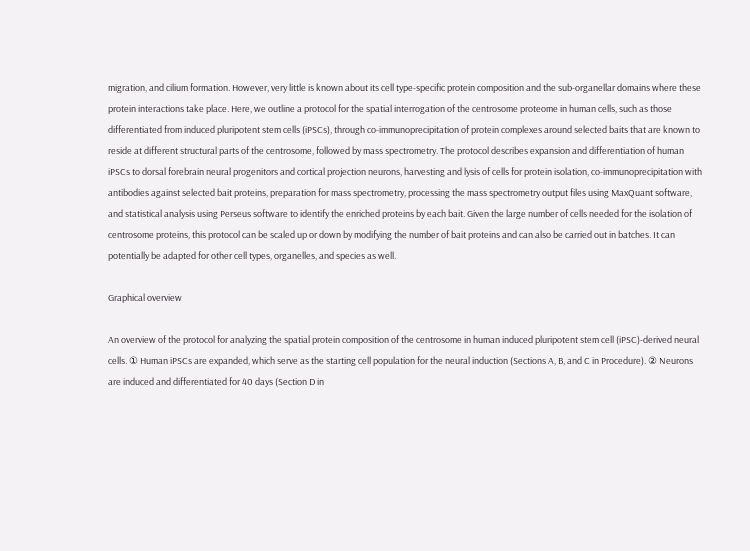migration, and cilium formation. However, very little is known about its cell type-specific protein composition and the sub-organellar domains where these protein interactions take place. Here, we outline a protocol for the spatial interrogation of the centrosome proteome in human cells, such as those differentiated from induced pluripotent stem cells (iPSCs), through co-immunoprecipitation of protein complexes around selected baits that are known to reside at different structural parts of the centrosome, followed by mass spectrometry. The protocol describes expansion and differentiation of human iPSCs to dorsal forebrain neural progenitors and cortical projection neurons, harvesting and lysis of cells for protein isolation, co-immunoprecipitation with antibodies against selected bait proteins, preparation for mass spectrometry, processing the mass spectrometry output files using MaxQuant software, and statistical analysis using Perseus software to identify the enriched proteins by each bait. Given the large number of cells needed for the isolation of centrosome proteins, this protocol can be scaled up or down by modifying the number of bait proteins and can also be carried out in batches. It can potentially be adapted for other cell types, organelles, and species as well.

Graphical overview

An overview of the protocol for analyzing the spatial protein composition of the centrosome in human induced pluripotent stem cell (iPSC)-derived neural cells. ① Human iPSCs are expanded, which serve as the starting cell population for the neural induction (Sections A, B, and C in Procedure). ② Neurons are induced and differentiated for 40 days (Section D in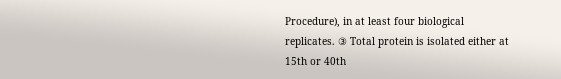Procedure), in at least four biological replicates. ③ Total protein is isolated either at 15th or 40th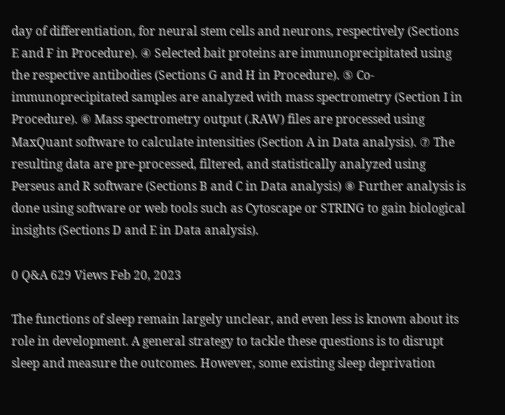day of differentiation, for neural stem cells and neurons, respectively (Sections E and F in Procedure). ④ Selected bait proteins are immunoprecipitated using the respective antibodies (Sections G and H in Procedure). ⑤ Co-immunoprecipitated samples are analyzed with mass spectrometry (Section I in Procedure). ⑥ Mass spectrometry output (.RAW) files are processed using MaxQuant software to calculate intensities (Section A in Data analysis). ⑦ The resulting data are pre-processed, filtered, and statistically analyzed using Perseus and R software (Sections B and C in Data analysis) ⑧ Further analysis is done using software or web tools such as Cytoscape or STRING to gain biological insights (Sections D and E in Data analysis).

0 Q&A 629 Views Feb 20, 2023

The functions of sleep remain largely unclear, and even less is known about its role in development. A general strategy to tackle these questions is to disrupt sleep and measure the outcomes. However, some existing sleep deprivation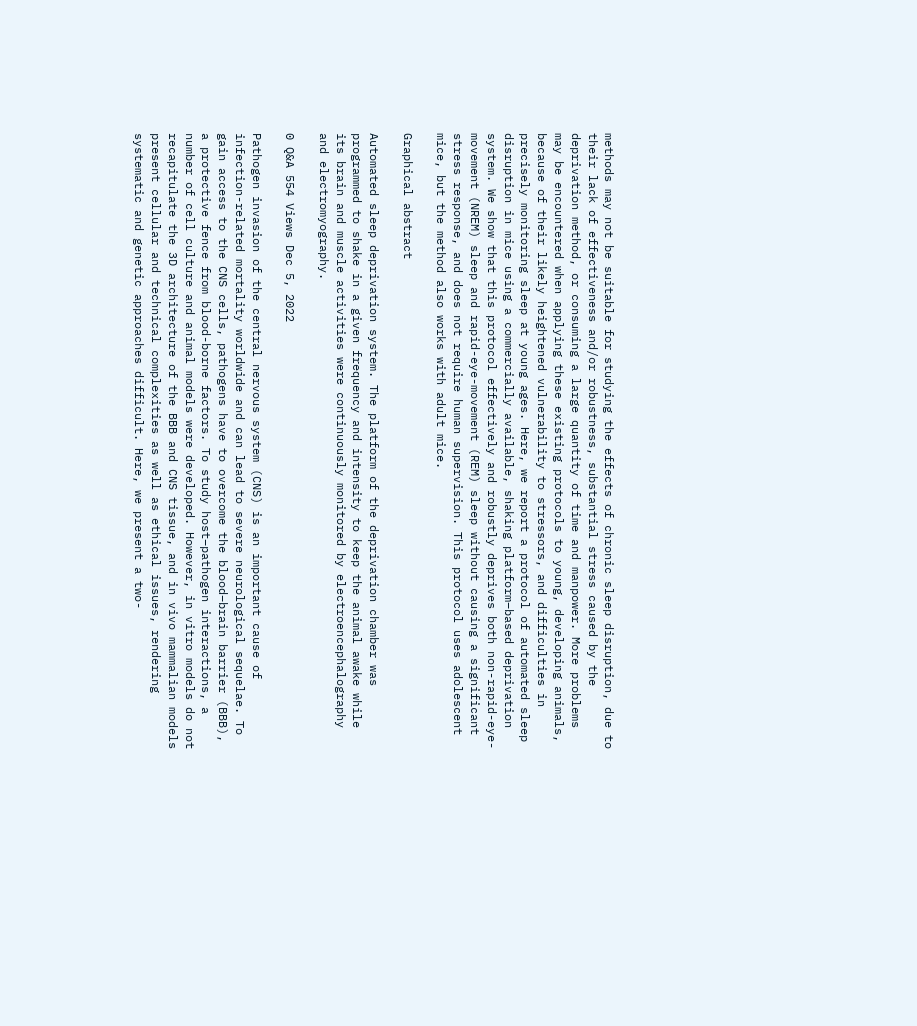methods may not be suitable for studying the effects of chronic sleep disruption, due to their lack of effectiveness and/or robustness, substantial stress caused by the deprivation method, or consuming a large quantity of time and manpower. More problems may be encountered when applying these existing protocols to young, developing animals, because of their likely heightened vulnerability to stressors, and difficulties in precisely monitoring sleep at young ages. Here, we report a protocol of automated sleep disruption in mice using a commercially available, shaking platform–based deprivation system. We show that this protocol effectively and robustly deprives both non-rapid-eye-movement (NREM) sleep and rapid-eye-movement (REM) sleep without causing a significant stress response, and does not require human supervision. This protocol uses adolescent mice, but the method also works with adult mice.

Graphical abstract

Automated sleep deprivation system. The platform of the deprivation chamber was programmed to shake in a given frequency and intensity to keep the animal awake while its brain and muscle activities were continuously monitored by electroencephalography and electromyography.

0 Q&A 554 Views Dec 5, 2022

Pathogen invasion of the central nervous system (CNS) is an important cause of infection-related mortality worldwide and can lead to severe neurological sequelae. To gain access to the CNS cells, pathogens have to overcome the blood–brain barrier (BBB), a protective fence from blood-borne factors. To study host–pathogen interactions, a number of cell culture and animal models were developed. However, in vitro models do not recapitulate the 3D architecture of the BBB and CNS tissue, and in vivo mammalian models present cellular and technical complexities as well as ethical issues, rendering systematic and genetic approaches difficult. Here, we present a two-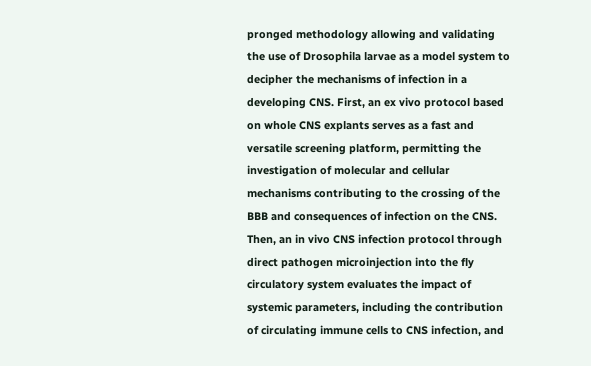pronged methodology allowing and validating the use of Drosophila larvae as a model system to decipher the mechanisms of infection in a developing CNS. First, an ex vivo protocol based on whole CNS explants serves as a fast and versatile screening platform, permitting the investigation of molecular and cellular mechanisms contributing to the crossing of the BBB and consequences of infection on the CNS. Then, an in vivo CNS infection protocol through direct pathogen microinjection into the fly circulatory system evaluates the impact of systemic parameters, including the contribution of circulating immune cells to CNS infection, and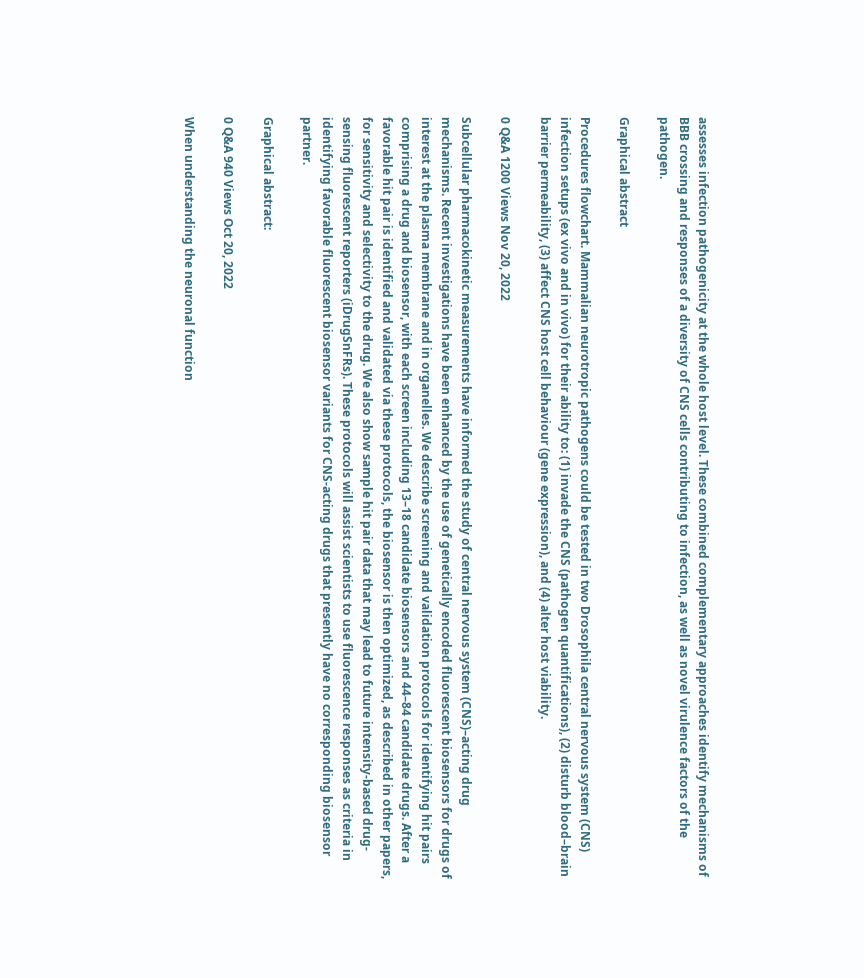assesses infection pathogenicity at the whole host level. These combined complementary approaches identify mechanisms of BBB crossing and responses of a diversity of CNS cells contributing to infection, as well as novel virulence factors of the pathogen.

Graphical abstract

Procedures flowchart. Mammalian neurotropic pathogens could be tested in two Drosophila central nervous system (CNS) infection setups (ex vivo and in vivo) for their ability to: (1) invade the CNS (pathogen quantifications), (2) disturb blood–brain barrier permeability, (3) affect CNS host cell behaviour (gene expression), and (4) alter host viability.

0 Q&A 1200 Views Nov 20, 2022

Subcellular pharmacokinetic measurements have informed the study of central nervous system (CNS)–acting drug mechanisms. Recent investigations have been enhanced by the use of genetically encoded fluorescent biosensors for drugs of interest at the plasma membrane and in organelles. We describe screening and validation protocols for identifying hit pairs comprising a drug and biosensor, with each screen including 13–18 candidate biosensors and 44–84 candidate drugs. After a favorable hit pair is identified and validated via these protocols, the biosensor is then optimized, as described in other papers, for sensitivity and selectivity to the drug. We also show sample hit pair data that may lead to future intensity-based drug-sensing fluorescent reporters (iDrugSnFRs). These protocols will assist scientists to use fluorescence responses as criteria in identifying favorable fluorescent biosensor variants for CNS-acting drugs that presently have no corresponding biosensor partner.

Graphical abstract:

0 Q&A 940 Views Oct 20, 2022

When understanding the neuronal function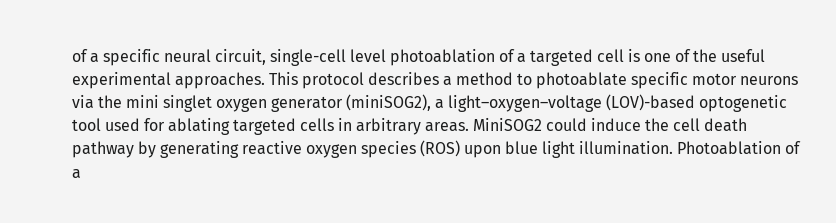of a specific neural circuit, single-cell level photoablation of a targeted cell is one of the useful experimental approaches. This protocol describes a method to photoablate specific motor neurons via the mini singlet oxygen generator (miniSOG2), a light–oxygen–voltage (LOV)-based optogenetic tool used for ablating targeted cells in arbitrary areas. MiniSOG2 could induce the cell death pathway by generating reactive oxygen species (ROS) upon blue light illumination. Photoablation of a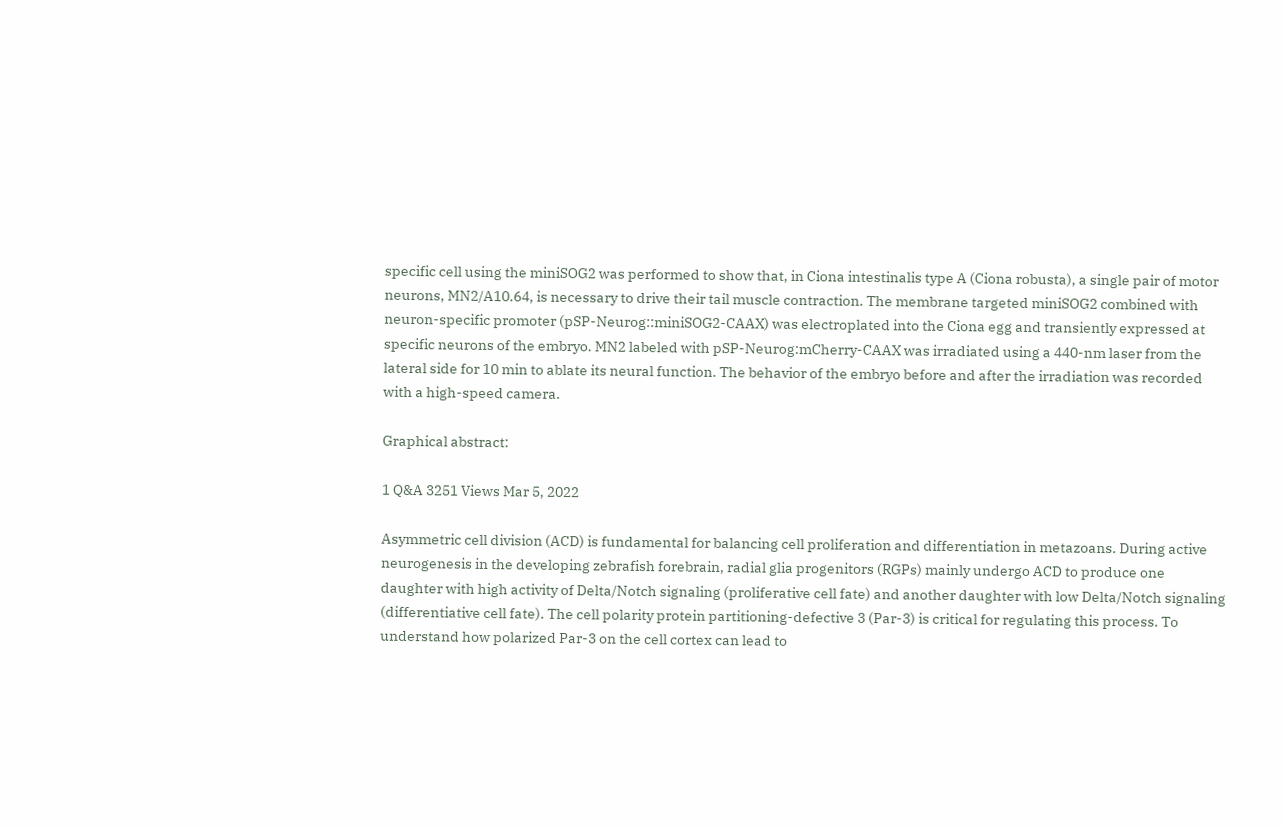specific cell using the miniSOG2 was performed to show that, in Ciona intestinalis type A (Ciona robusta), a single pair of motor neurons, MN2/A10.64, is necessary to drive their tail muscle contraction. The membrane targeted miniSOG2 combined with neuron-specific promoter (pSP-Neurog::miniSOG2-CAAX) was electroplated into the Ciona egg and transiently expressed at specific neurons of the embryo. MN2 labeled with pSP-Neurog:mCherry-CAAX was irradiated using a 440-nm laser from the lateral side for 10 min to ablate its neural function. The behavior of the embryo before and after the irradiation was recorded with a high-speed camera.

Graphical abstract:

1 Q&A 3251 Views Mar 5, 2022

Asymmetric cell division (ACD) is fundamental for balancing cell proliferation and differentiation in metazoans. During active neurogenesis in the developing zebrafish forebrain, radial glia progenitors (RGPs) mainly undergo ACD to produce one daughter with high activity of Delta/Notch signaling (proliferative cell fate) and another daughter with low Delta/Notch signaling (differentiative cell fate). The cell polarity protein partitioning-defective 3 (Par-3) is critical for regulating this process. To understand how polarized Par-3 on the cell cortex can lead to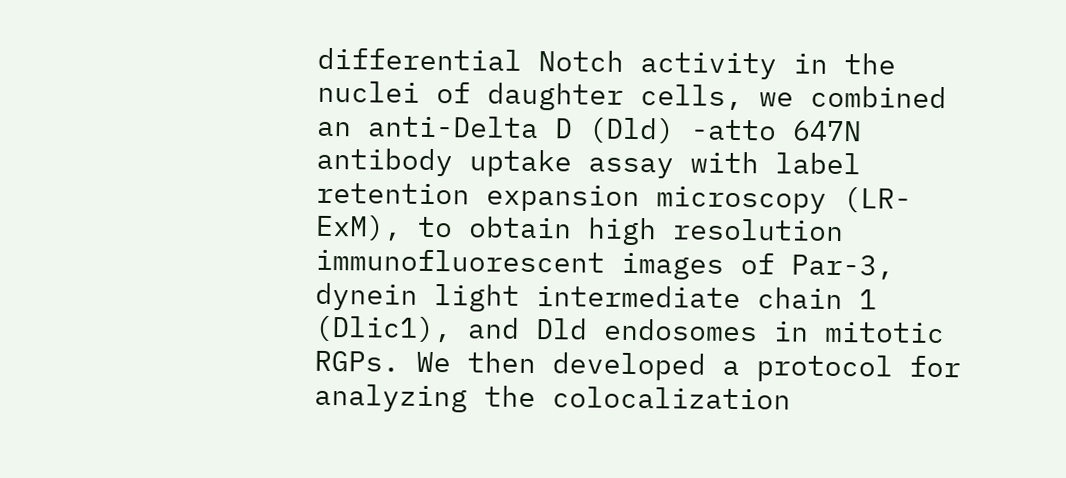differential Notch activity in the nuclei of daughter cells, we combined an anti-Delta D (Dld) -atto 647N antibody uptake assay with label retention expansion microscopy (LR-ExM), to obtain high resolution immunofluorescent images of Par-3, dynein light intermediate chain 1 (Dlic1), and Dld endosomes in mitotic RGPs. We then developed a protocol for analyzing the colocalization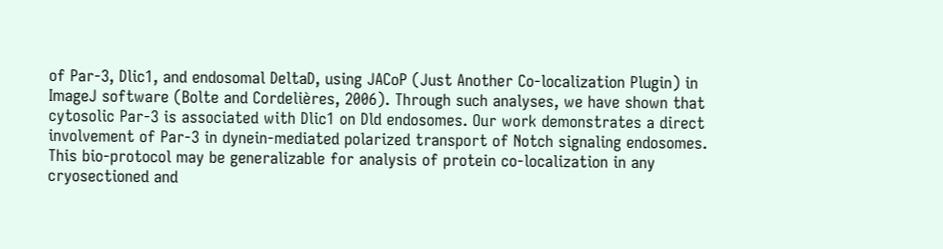of Par-3, Dlic1, and endosomal DeltaD, using JACoP (Just Another Co-localization Plugin) in ImageJ software (Bolte and Cordelières, 2006). Through such analyses, we have shown that cytosolic Par-3 is associated with Dlic1 on Dld endosomes. Our work demonstrates a direct involvement of Par-3 in dynein-mediated polarized transport of Notch signaling endosomes. This bio-protocol may be generalizable for analysis of protein co-localization in any cryosectioned and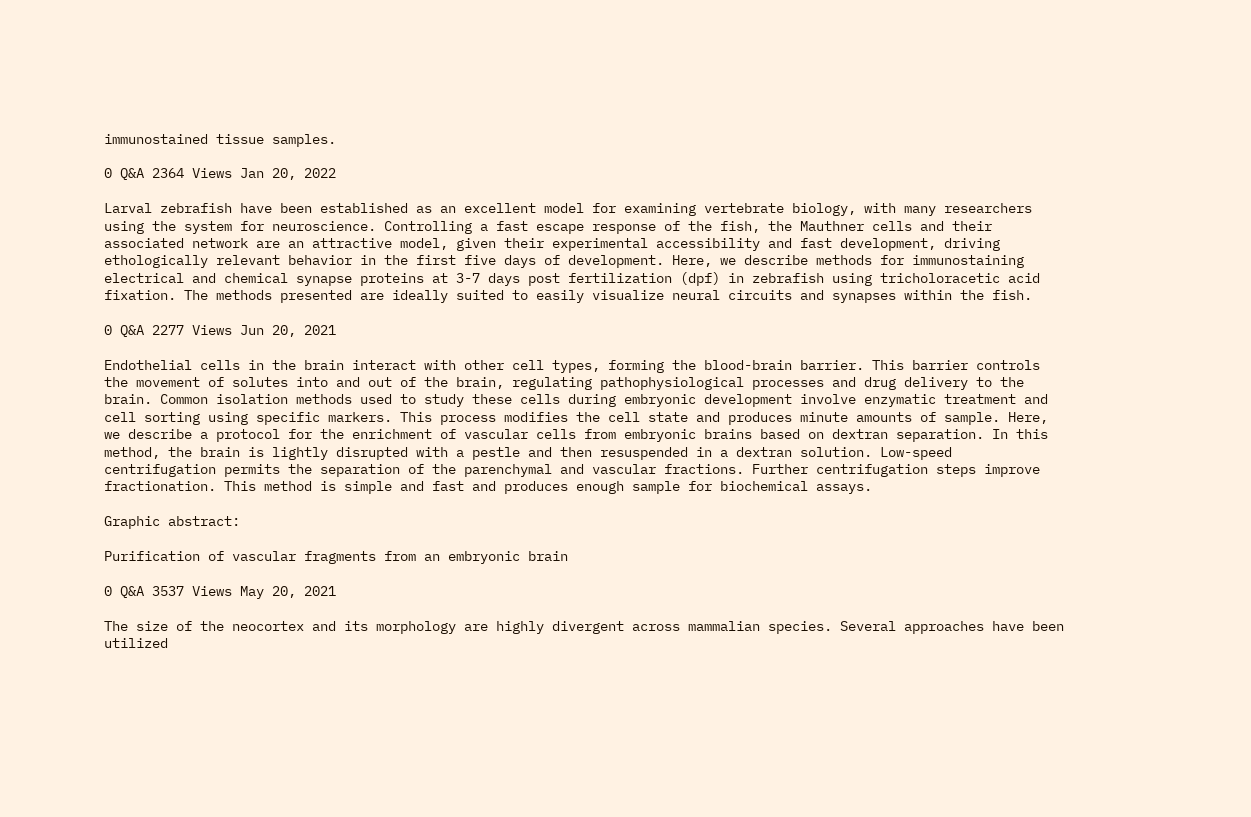immunostained tissue samples.

0 Q&A 2364 Views Jan 20, 2022

Larval zebrafish have been established as an excellent model for examining vertebrate biology, with many researchers using the system for neuroscience. Controlling a fast escape response of the fish, the Mauthner cells and their associated network are an attractive model, given their experimental accessibility and fast development, driving ethologically relevant behavior in the first five days of development. Here, we describe methods for immunostaining electrical and chemical synapse proteins at 3-7 days post fertilization (dpf) in zebrafish using tricholoracetic acid fixation. The methods presented are ideally suited to easily visualize neural circuits and synapses within the fish.

0 Q&A 2277 Views Jun 20, 2021

Endothelial cells in the brain interact with other cell types, forming the blood-brain barrier. This barrier controls the movement of solutes into and out of the brain, regulating pathophysiological processes and drug delivery to the brain. Common isolation methods used to study these cells during embryonic development involve enzymatic treatment and cell sorting using specific markers. This process modifies the cell state and produces minute amounts of sample. Here, we describe a protocol for the enrichment of vascular cells from embryonic brains based on dextran separation. In this method, the brain is lightly disrupted with a pestle and then resuspended in a dextran solution. Low-speed centrifugation permits the separation of the parenchymal and vascular fractions. Further centrifugation steps improve fractionation. This method is simple and fast and produces enough sample for biochemical assays.

Graphic abstract:

Purification of vascular fragments from an embryonic brain

0 Q&A 3537 Views May 20, 2021

The size of the neocortex and its morphology are highly divergent across mammalian species. Several approaches have been utilized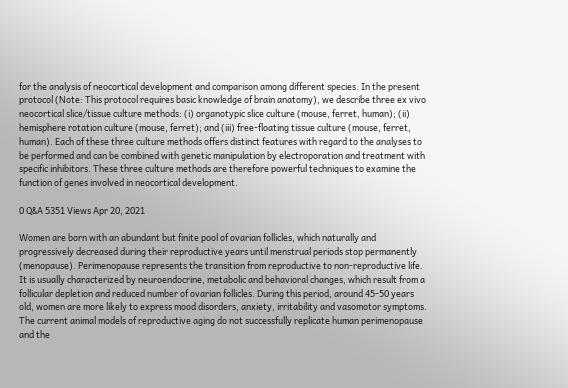for the analysis of neocortical development and comparison among different species. In the present protocol (Note: This protocol requires basic knowledge of brain anatomy), we describe three ex vivo neocortical slice/tissue culture methods: (i) organotypic slice culture (mouse, ferret, human); (ii) hemisphere rotation culture (mouse, ferret); and (iii) free-floating tissue culture (mouse, ferret, human). Each of these three culture methods offers distinct features with regard to the analyses to be performed and can be combined with genetic manipulation by electroporation and treatment with specific inhibitors. These three culture methods are therefore powerful techniques to examine the function of genes involved in neocortical development.

0 Q&A 5351 Views Apr 20, 2021

Women are born with an abundant but finite pool of ovarian follicles, which naturally and progressively decreased during their reproductive years until menstrual periods stop permanently (menopause). Perimenopause represents the transition from reproductive to non-reproductive life. It is usually characterized by neuroendocrine, metabolic and behavioral changes, which result from a follicular depletion and reduced number of ovarian follicles. During this period, around 45-50 years old, women are more likely to express mood disorders, anxiety, irritability and vasomotor symptoms. The current animal models of reproductive aging do not successfully replicate human perimenopause and the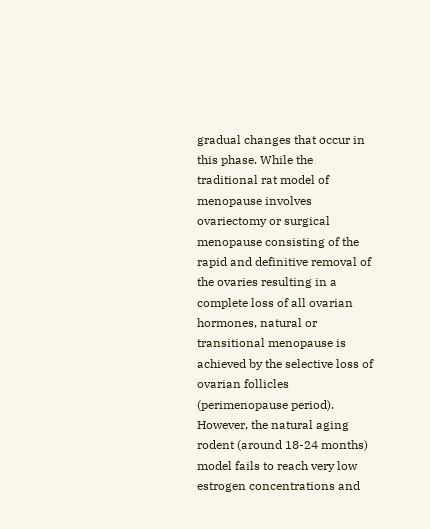gradual changes that occur in this phase. While the traditional rat model of menopause involves ovariectomy or surgical menopause consisting of the rapid and definitive removal of the ovaries resulting in a complete loss of all ovarian hormones, natural or transitional menopause is achieved by the selective loss of ovarian follicles (perimenopause period). However, the natural aging rodent (around 18-24 months) model fails to reach very low estrogen concentrations and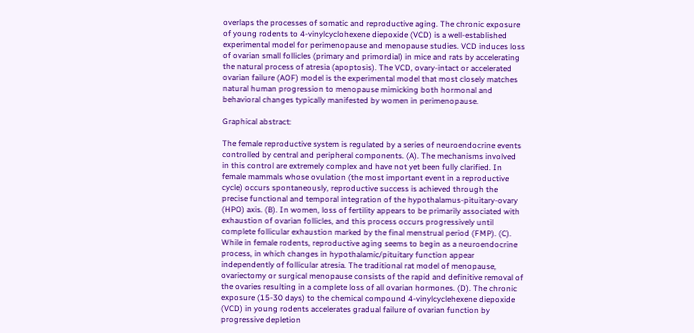overlaps the processes of somatic and reproductive aging. The chronic exposure of young rodents to 4-vinylcyclohexene diepoxide (VCD) is a well-established experimental model for perimenopause and menopause studies. VCD induces loss of ovarian small follicles (primary and primordial) in mice and rats by accelerating the natural process of atresia (apoptosis). The VCD, ovary-intact or accelerated ovarian failure (AOF) model is the experimental model that most closely matches natural human progression to menopause mimicking both hormonal and behavioral changes typically manifested by women in perimenopause.

Graphical abstract:

The female reproductive system is regulated by a series of neuroendocrine events controlled by central and peripheral components. (A). The mechanisms involved in this control are extremely complex and have not yet been fully clarified. In female mammals whose ovulation (the most important event in a reproductive cycle) occurs spontaneously, reproductive success is achieved through the precise functional and temporal integration of the hypothalamus-pituitary-ovary (HPO) axis. (B). In women, loss of fertility appears to be primarily associated with exhaustion of ovarian follicles, and this process occurs progressively until complete follicular exhaustion marked by the final menstrual period (FMP). (C). While in female rodents, reproductive aging seems to begin as a neuroendocrine process, in which changes in hypothalamic/pituitary function appear independently of follicular atresia. The traditional rat model of menopause, ovariectomy or surgical menopause consists of the rapid and definitive removal of the ovaries resulting in a complete loss of all ovarian hormones. (D). The chronic exposure (15-30 days) to the chemical compound 4-vinylcyclehexene diepoxide (VCD) in young rodents accelerates gradual failure of ovarian function by progressive depletion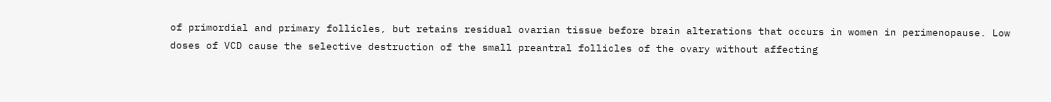of primordial and primary follicles, but retains residual ovarian tissue before brain alterations that occurs in women in perimenopause. Low doses of VCD cause the selective destruction of the small preantral follicles of the ovary without affecting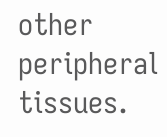other peripheral tissues.